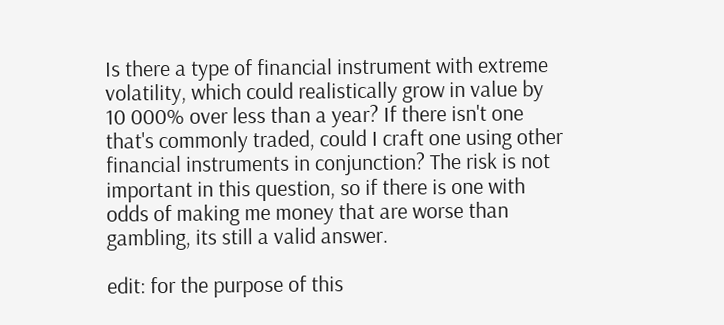Is there a type of financial instrument with extreme volatility, which could realistically grow in value by 10 000% over less than a year? If there isn't one that's commonly traded, could I craft one using other financial instruments in conjunction? The risk is not important in this question, so if there is one with odds of making me money that are worse than gambling, its still a valid answer.

edit: for the purpose of this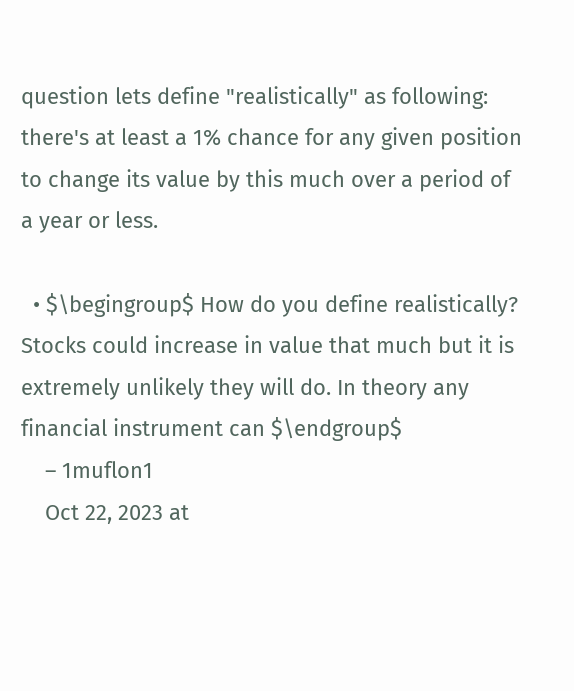question lets define "realistically" as following: there's at least a 1% chance for any given position to change its value by this much over a period of a year or less.

  • $\begingroup$ How do you define realistically? Stocks could increase in value that much but it is extremely unlikely they will do. In theory any financial instrument can $\endgroup$
    – 1muflon1
    Oct 22, 2023 at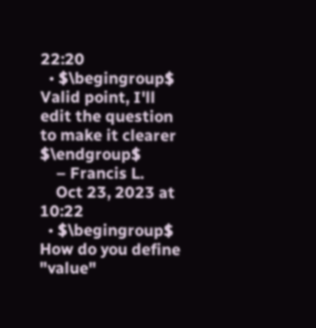22:20
  • $\begingroup$ Valid point, I'll edit the question to make it clearer $\endgroup$
    – Francis L.
    Oct 23, 2023 at 10:22
  • $\begingroup$ How do you define "value"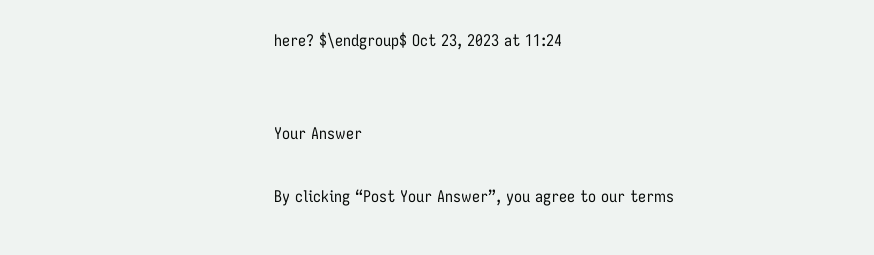here? $\endgroup$ Oct 23, 2023 at 11:24


Your Answer

By clicking “Post Your Answer”, you agree to our terms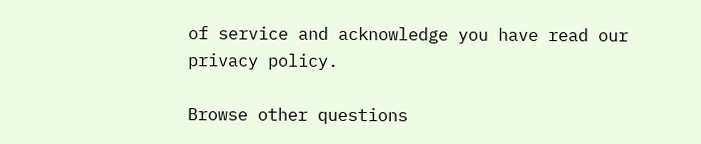of service and acknowledge you have read our privacy policy.

Browse other questions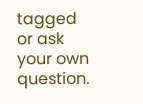tagged or ask your own question.